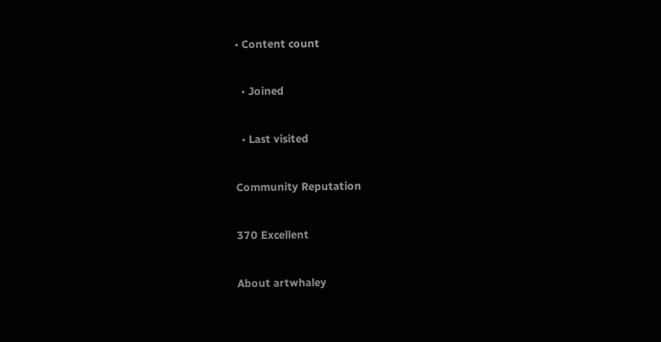• Content count

  • Joined

  • Last visited

Community Reputation

370 Excellent

About artwhaley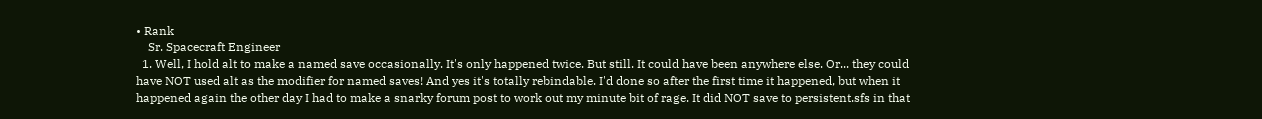• Rank
    Sr. Spacecraft Engineer
  1. Well, I hold alt to make a named save occasionally. It's only happened twice. But still. It could have been anywhere else. Or... they could have NOT used alt as the modifier for named saves! And yes it's totally rebindable. I'd done so after the first time it happened, but when it happened again the other day I had to make a snarky forum post to work out my minute bit of rage. It did NOT save to persistent.sfs in that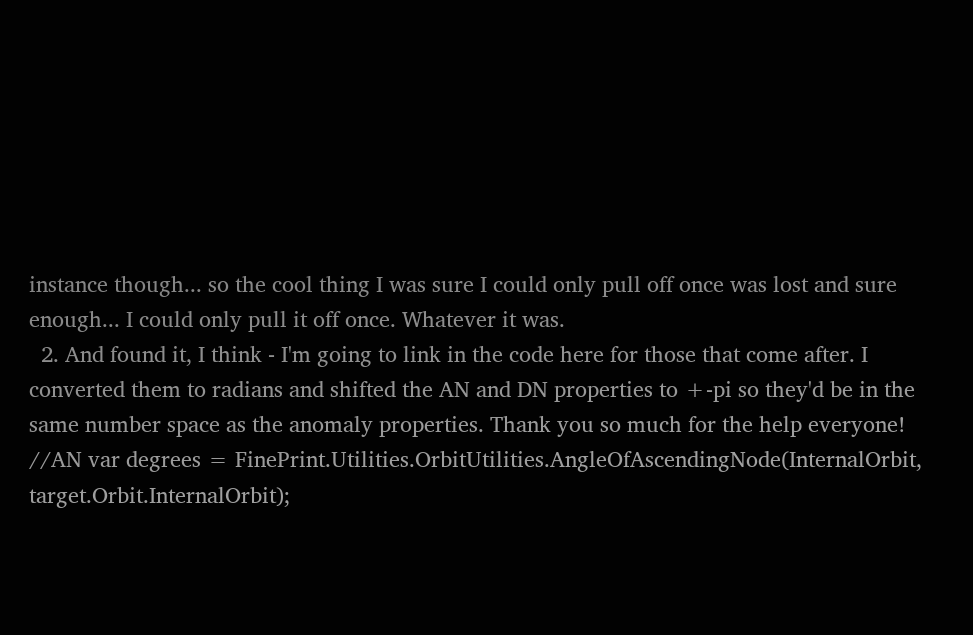instance though... so the cool thing I was sure I could only pull off once was lost and sure enough... I could only pull it off once. Whatever it was.
  2. And found it, I think - I'm going to link in the code here for those that come after. I converted them to radians and shifted the AN and DN properties to +-pi so they'd be in the same number space as the anomaly properties. Thank you so much for the help everyone! //AN var degrees = FinePrint.Utilities.OrbitUtilities.AngleOfAscendingNode(InternalOrbit, target.Orbit.InternalOrbit);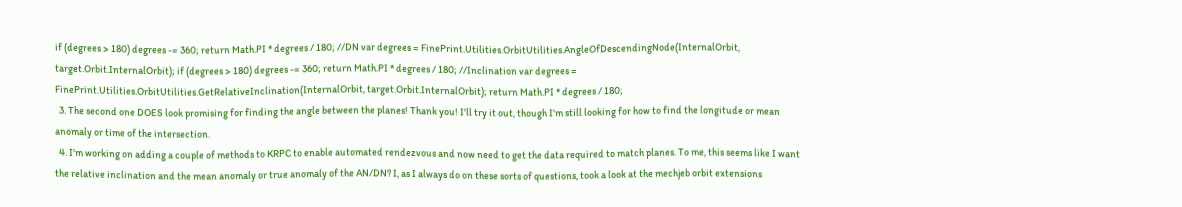if (degrees > 180) degrees -= 360; return Math.PI * degrees / 180; //DN var degrees = FinePrint.Utilities.OrbitUtilities.AngleOfDescendingNode(InternalOrbit, target.Orbit.InternalOrbit); if (degrees > 180) degrees -= 360; return Math.PI * degrees / 180; //Inclination var degrees = FinePrint.Utilities.OrbitUtilities.GetRelativeInclination(InternalOrbit, target.Orbit.InternalOrbit); return Math.PI * degrees / 180;
  3. The second one DOES look promising for finding the angle between the planes! Thank you! I'll try it out, though I'm still looking for how to find the longitude or mean anomaly or time of the intersection.
  4. I'm working on adding a couple of methods to KRPC to enable automated rendezvous and now need to get the data required to match planes. To me, this seems like I want the relative inclination and the mean anomaly or true anomaly of the AN/DN? I, as I always do on these sorts of questions, took a look at the mechjeb orbit extensions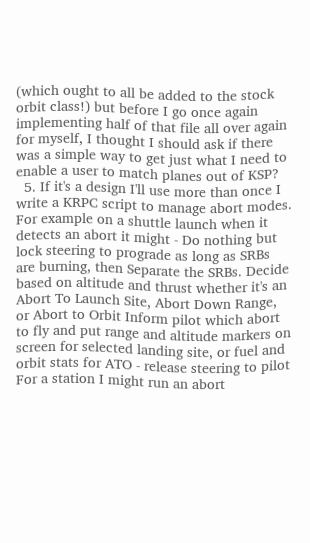(which ought to all be added to the stock orbit class!) but before I go once again implementing half of that file all over again for myself, I thought I should ask if there was a simple way to get just what I need to enable a user to match planes out of KSP?
  5. If it's a design I'll use more than once I write a KRPC script to manage abort modes. For example on a shuttle launch when it detects an abort it might - Do nothing but lock steering to prograde as long as SRBs are burning, then Separate the SRBs. Decide based on altitude and thrust whether it's an Abort To Launch Site, Abort Down Range, or Abort to Orbit Inform pilot which abort to fly and put range and altitude markers on screen for selected landing site, or fuel and orbit stats for ATO - release steering to pilot For a station I might run an abort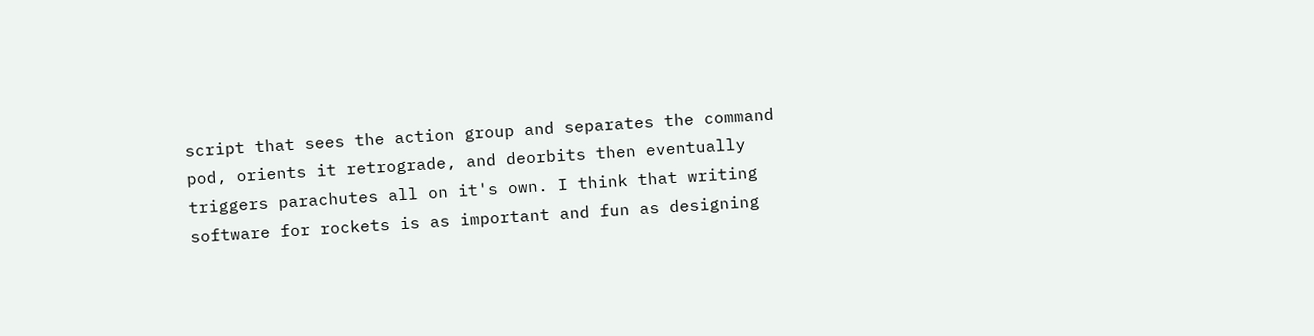script that sees the action group and separates the command pod, orients it retrograde, and deorbits then eventually triggers parachutes all on it's own. I think that writing software for rockets is as important and fun as designing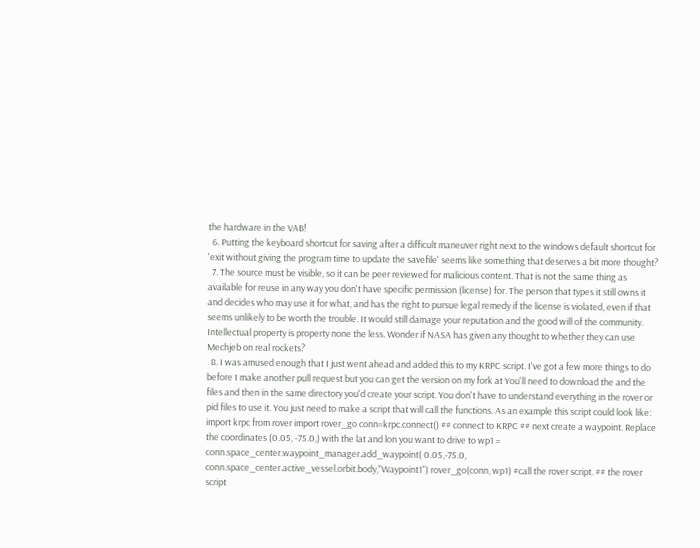the hardware in the VAB!
  6. Putting the keyboard shortcut for saving after a difficult maneuver right next to the windows default shortcut for 'exit without giving the program time to update the savefile' seems like something that deserves a bit more thought?
  7. The source must be visible, so it can be peer reviewed for malicious content. That is not the same thing as available for reuse in any way you don't have specific permission (license) for. The person that types it still owns it and decides who may use it for what, and has the right to pursue legal remedy if the license is violated, even if that seems unlikely to be worth the trouble. It would still damage your reputation and the good will of the community. Intellectual property is property none the less. Wonder if NASA has given any thought to whether they can use Mechjeb on real rockets?
  8. I was amused enough that I just went ahead and added this to my KRPC script. I've got a few more things to do before I make another pull request but you can get the version on my fork at You'll need to download the and the files and then in the same directory you'd create your script. You don't have to understand everything in the rover or pid files to use it. You just need to make a script that will call the functions. As an example this script could look like: import krpc from rover import rover_go conn=krpc.connect() ## connect to KRPC ## next create a waypoint. Replace the coordinates (0.05, -75.0,) with the lat and lon you want to drive to wp1 = conn.space_center.waypoint_manager.add_waypoint( 0.05,-75.0, conn.space_center.active_vessel.orbit.body,"Waypoint1") rover_go(conn, wp1) #call the rover script. ## the rover script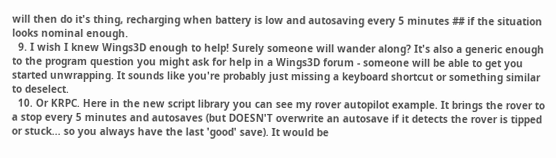will then do it's thing, recharging when battery is low and autosaving every 5 minutes ## if the situation looks nominal enough.
  9. I wish I knew Wings3D enough to help! Surely someone will wander along? It's also a generic enough to the program question you might ask for help in a Wings3D forum - someone will be able to get you started unwrapping. It sounds like you're probably just missing a keyboard shortcut or something similar to deselect.
  10. Or KRPC. Here in the new script library you can see my rover autopilot example. It brings the rover to a stop every 5 minutes and autosaves (but DOESN'T overwrite an autosave if it detects the rover is tipped or stuck... so you always have the last 'good' save). It would be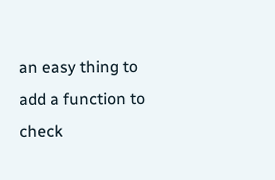an easy thing to add a function to check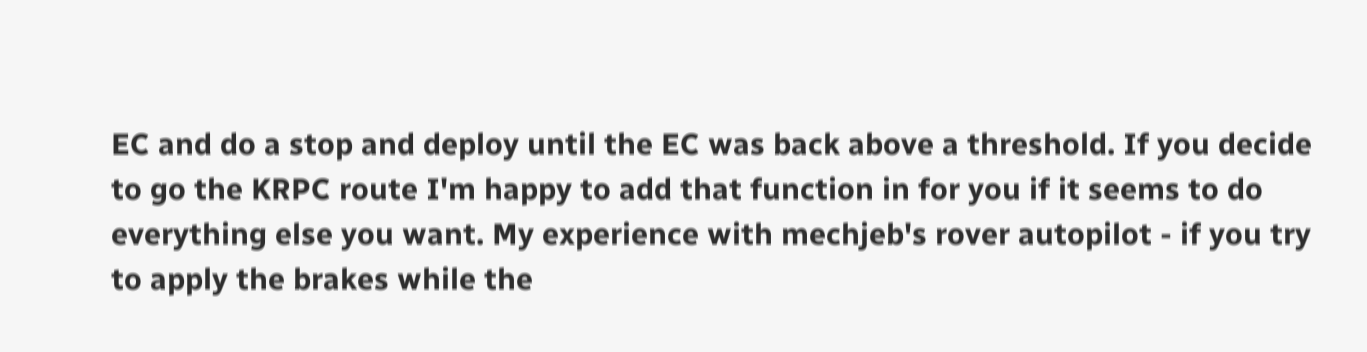EC and do a stop and deploy until the EC was back above a threshold. If you decide to go the KRPC route I'm happy to add that function in for you if it seems to do everything else you want. My experience with mechjeb's rover autopilot - if you try to apply the brakes while the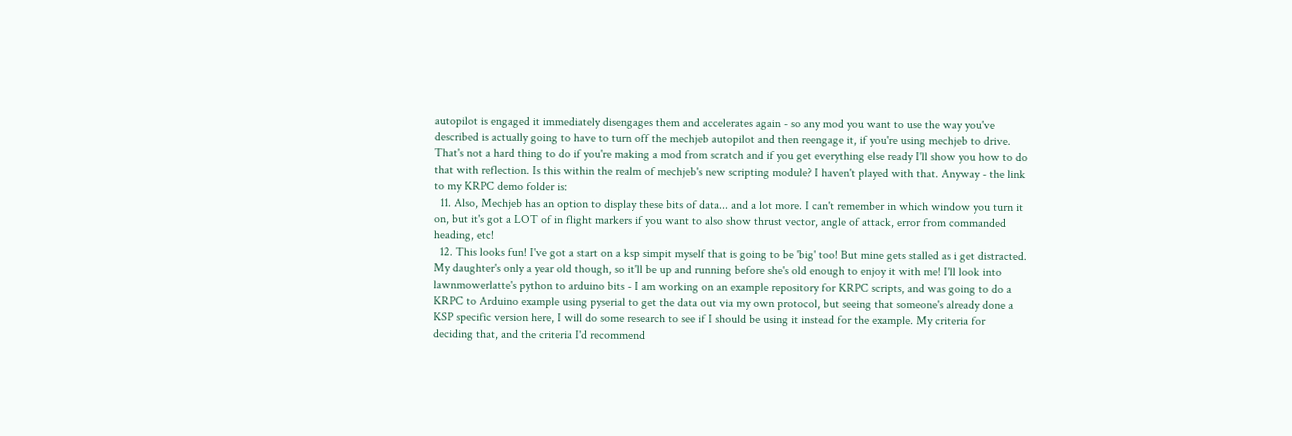autopilot is engaged it immediately disengages them and accelerates again - so any mod you want to use the way you've described is actually going to have to turn off the mechjeb autopilot and then reengage it, if you're using mechjeb to drive. That's not a hard thing to do if you're making a mod from scratch and if you get everything else ready I'll show you how to do that with reflection. Is this within the realm of mechjeb's new scripting module? I haven't played with that. Anyway - the link to my KRPC demo folder is:
  11. Also, Mechjeb has an option to display these bits of data... and a lot more. I can't remember in which window you turn it on, but it's got a LOT of in flight markers if you want to also show thrust vector, angle of attack, error from commanded heading, etc!
  12. This looks fun! I've got a start on a ksp simpit myself that is going to be 'big' too! But mine gets stalled as i get distracted. My daughter's only a year old though, so it'll be up and running before she's old enough to enjoy it with me! I'll look into lawnmowerlatte's python to arduino bits - I am working on an example repository for KRPC scripts, and was going to do a KRPC to Arduino example using pyserial to get the data out via my own protocol, but seeing that someone's already done a KSP specific version here, I will do some research to see if I should be using it instead for the example. My criteria for deciding that, and the criteria I'd recommend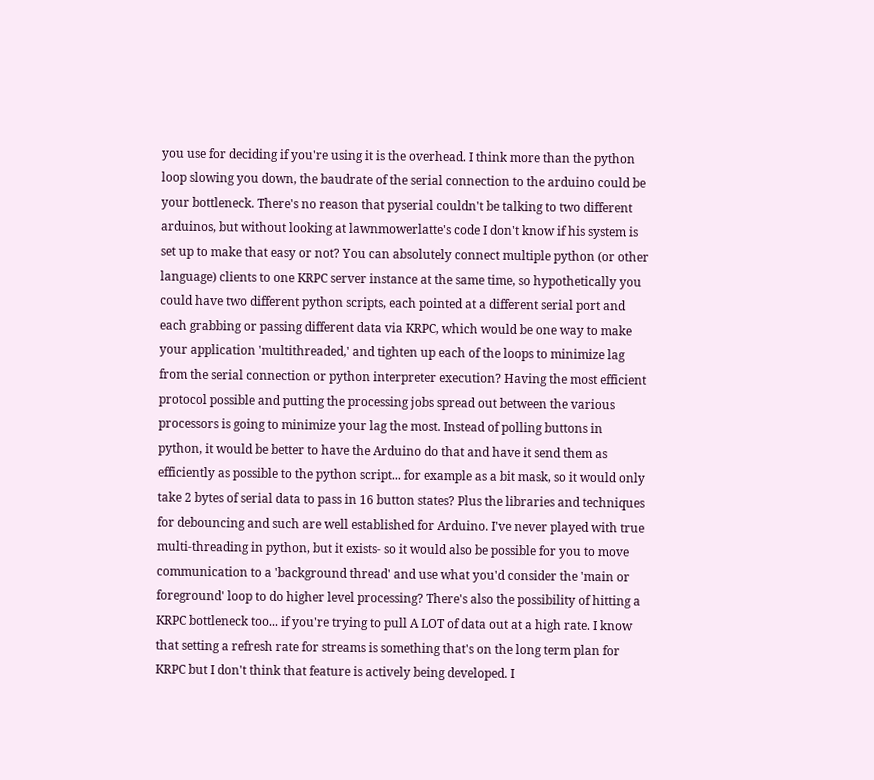you use for deciding if you're using it is the overhead. I think more than the python loop slowing you down, the baudrate of the serial connection to the arduino could be your bottleneck. There's no reason that pyserial couldn't be talking to two different arduinos, but without looking at lawnmowerlatte's code I don't know if his system is set up to make that easy or not? You can absolutely connect multiple python (or other language) clients to one KRPC server instance at the same time, so hypothetically you could have two different python scripts, each pointed at a different serial port and each grabbing or passing different data via KRPC, which would be one way to make your application 'multithreaded,' and tighten up each of the loops to minimize lag from the serial connection or python interpreter execution? Having the most efficient protocol possible and putting the processing jobs spread out between the various processors is going to minimize your lag the most. Instead of polling buttons in python, it would be better to have the Arduino do that and have it send them as efficiently as possible to the python script... for example as a bit mask, so it would only take 2 bytes of serial data to pass in 16 button states? Plus the libraries and techniques for debouncing and such are well established for Arduino. I've never played with true multi-threading in python, but it exists- so it would also be possible for you to move communication to a 'background thread' and use what you'd consider the 'main or foreground' loop to do higher level processing? There's also the possibility of hitting a KRPC bottleneck too... if you're trying to pull A LOT of data out at a high rate. I know that setting a refresh rate for streams is something that's on the long term plan for KRPC but I don't think that feature is actively being developed. I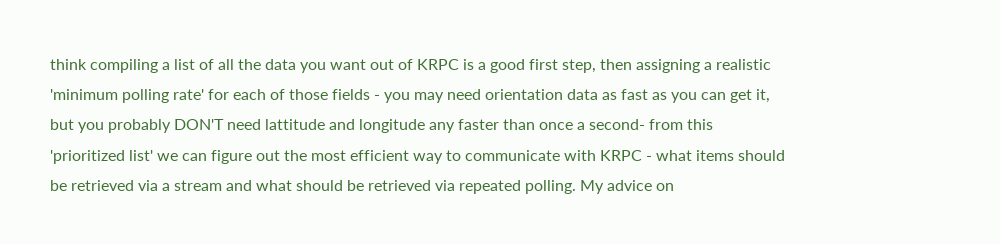think compiling a list of all the data you want out of KRPC is a good first step, then assigning a realistic 'minimum polling rate' for each of those fields - you may need orientation data as fast as you can get it, but you probably DON'T need lattitude and longitude any faster than once a second- from this 'prioritized list' we can figure out the most efficient way to communicate with KRPC - what items should be retrieved via a stream and what should be retrieved via repeated polling. My advice on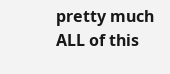pretty much ALL of this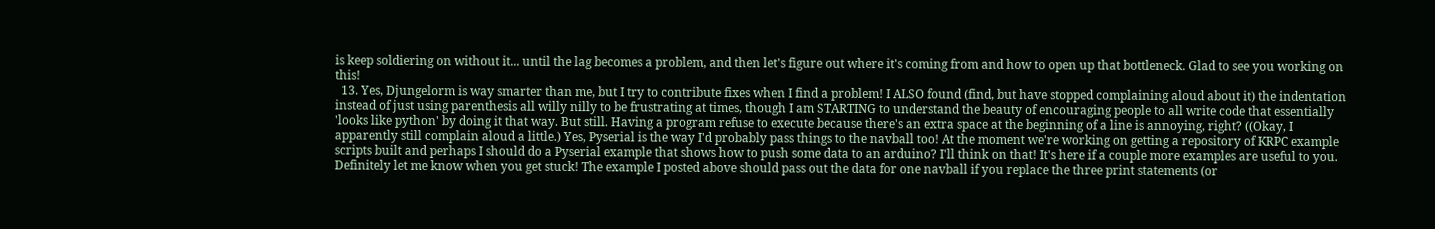is keep soldiering on without it... until the lag becomes a problem, and then let's figure out where it's coming from and how to open up that bottleneck. Glad to see you working on this!
  13. Yes, Djungelorm is way smarter than me, but I try to contribute fixes when I find a problem! I ALSO found (find, but have stopped complaining aloud about it) the indentation instead of just using parenthesis all willy nilly to be frustrating at times, though I am STARTING to understand the beauty of encouraging people to all write code that essentially 'looks like python' by doing it that way. But still. Having a program refuse to execute because there's an extra space at the beginning of a line is annoying, right? ((Okay, I apparently still complain aloud a little.) Yes, Pyserial is the way I'd probably pass things to the navball too! At the moment we're working on getting a repository of KRPC example scripts built and perhaps I should do a Pyserial example that shows how to push some data to an arduino? I'll think on that! It's here if a couple more examples are useful to you. Definitely let me know when you get stuck! The example I posted above should pass out the data for one navball if you replace the three print statements (or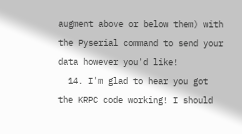augment above or below them) with the Pyserial command to send your data however you'd like!
  14. I'm glad to hear you got the KRPC code working! I should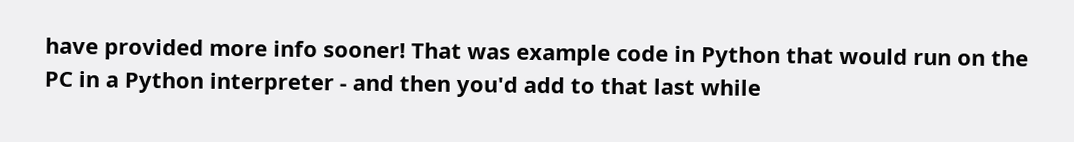have provided more info sooner! That was example code in Python that would run on the PC in a Python interpreter - and then you'd add to that last while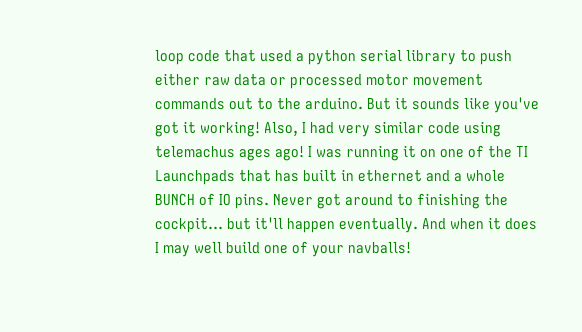loop code that used a python serial library to push either raw data or processed motor movement commands out to the arduino. But it sounds like you've got it working! Also, I had very similar code using telemachus ages ago! I was running it on one of the TI Launchpads that has built in ethernet and a whole BUNCH of IO pins. Never got around to finishing the cockpit... but it'll happen eventually. And when it does I may well build one of your navballs!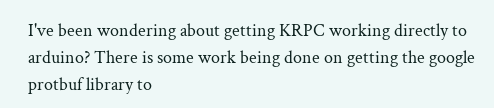I've been wondering about getting KRPC working directly to arduino? There is some work being done on getting the google protbuf library to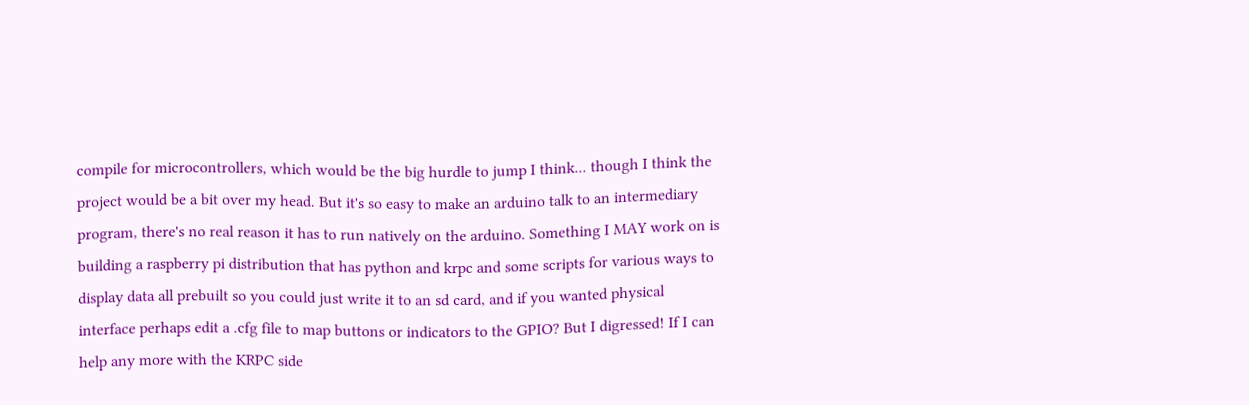compile for microcontrollers, which would be the big hurdle to jump I think... though I think the project would be a bit over my head. But it's so easy to make an arduino talk to an intermediary program, there's no real reason it has to run natively on the arduino. Something I MAY work on is building a raspberry pi distribution that has python and krpc and some scripts for various ways to display data all prebuilt so you could just write it to an sd card, and if you wanted physical interface perhaps edit a .cfg file to map buttons or indicators to the GPIO? But I digressed! If I can help any more with the KRPC side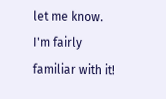let me know. I'm fairly familiar with it!